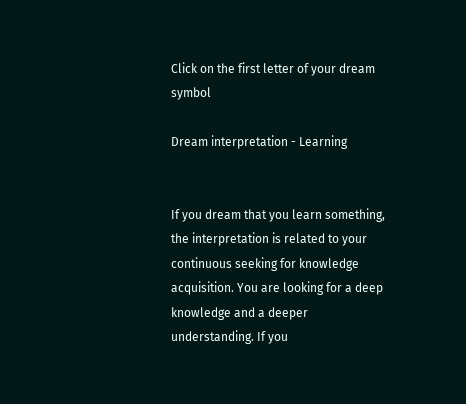Click on the first letter of your dream symbol

Dream interpretation - Learning


If you dream that you learn something, the interpretation is related to your continuous seeking for knowledge acquisition. You are looking for a deep knowledge and a deeper understanding. If you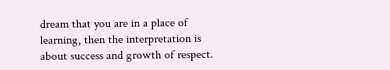dream that you are in a place of learning, then the interpretation is about success and growth of respect.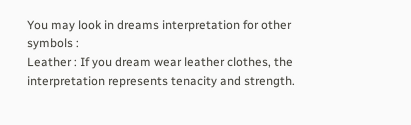You may look in dreams interpretation for other symbols :
Leather : If you dream wear leather clothes, the interpretation represents tenacity and strength.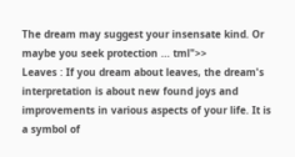The dream may suggest your insensate kind. Or maybe you seek protection ... tml">>
Leaves : If you dream about leaves, the dream's interpretation is about new found joys and improvements in various aspects of your life. It is a symbol of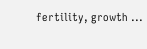fertility, growth ...